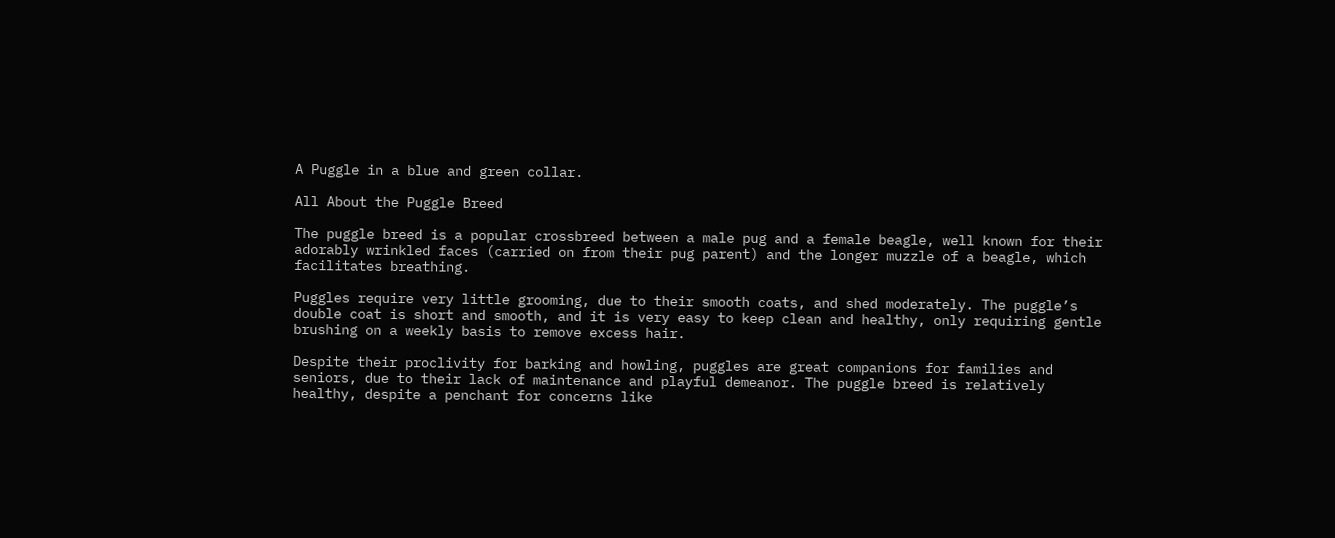A Puggle in a blue and green collar.

All About the Puggle Breed

The puggle breed is a popular crossbreed between a male pug and a female beagle, well known for their adorably wrinkled faces (carried on from their pug parent) and the longer muzzle of a beagle, which facilitates breathing.

Puggles require very little grooming, due to their smooth coats, and shed moderately. The puggle’s double coat is short and smooth, and it is very easy to keep clean and healthy, only requiring gentle brushing on a weekly basis to remove excess hair.

Despite their proclivity for barking and howling, puggles are great companions for families and seniors, due to their lack of maintenance and playful demeanor. The puggle breed is relatively healthy, despite a penchant for concerns like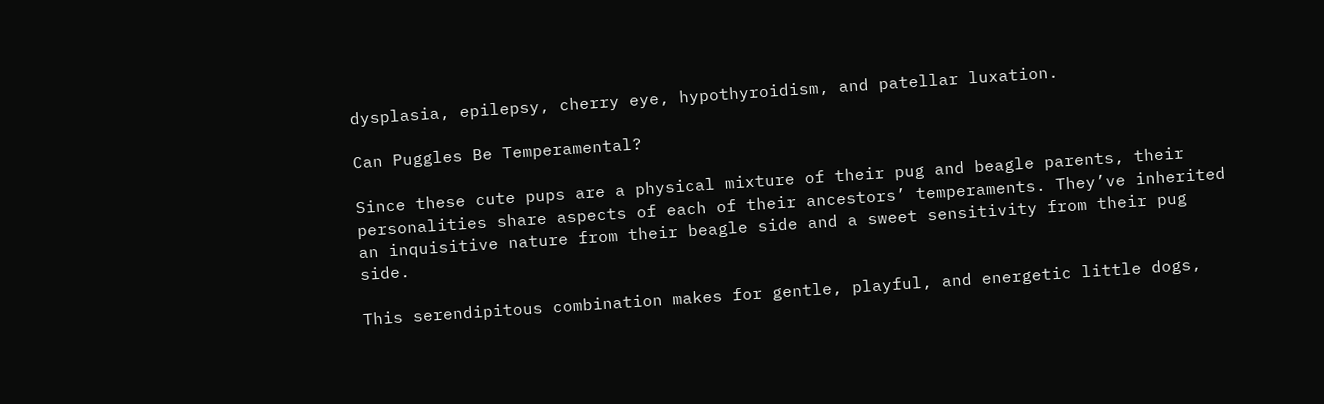dysplasia, epilepsy, cherry eye, hypothyroidism, and patellar luxation.

Can Puggles Be Temperamental?

Since these cute pups are a physical mixture of their pug and beagle parents, their personalities share aspects of each of their ancestors’ temperaments. They’ve inherited an inquisitive nature from their beagle side and a sweet sensitivity from their pug side.

This serendipitous combination makes for gentle, playful, and energetic little dogs,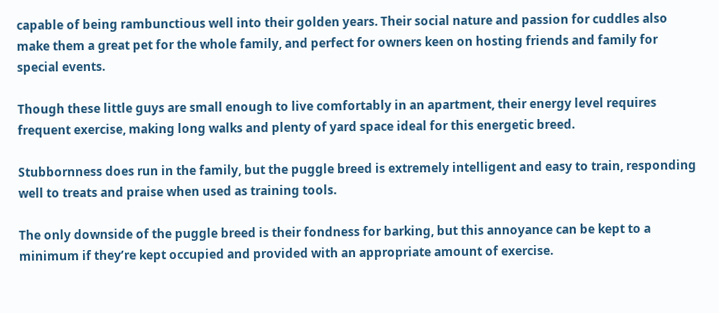capable of being rambunctious well into their golden years. Their social nature and passion for cuddles also make them a great pet for the whole family, and perfect for owners keen on hosting friends and family for special events.

Though these little guys are small enough to live comfortably in an apartment, their energy level requires frequent exercise, making long walks and plenty of yard space ideal for this energetic breed.

Stubbornness does run in the family, but the puggle breed is extremely intelligent and easy to train, responding well to treats and praise when used as training tools.

The only downside of the puggle breed is their fondness for barking, but this annoyance can be kept to a minimum if they’re kept occupied and provided with an appropriate amount of exercise.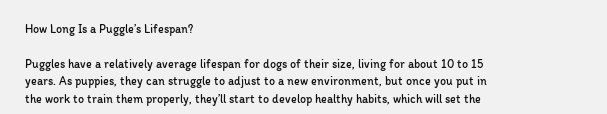How Long Is a Puggle’s Lifespan?

Puggles have a relatively average lifespan for dogs of their size, living for about 10 to 15 years. As puppies, they can struggle to adjust to a new environment, but once you put in the work to train them properly, they’ll start to develop healthy habits, which will set the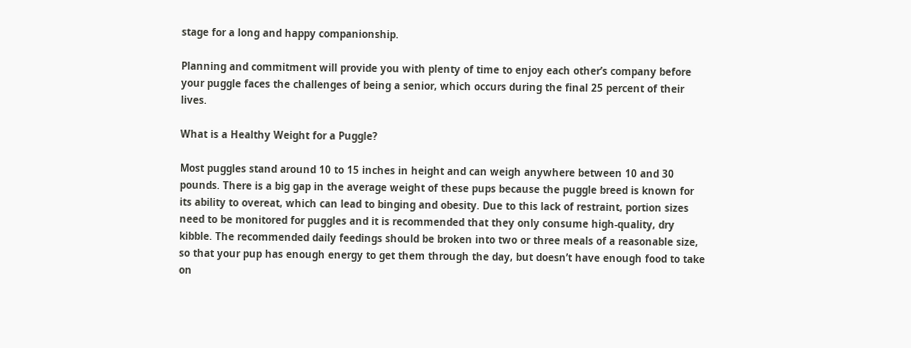stage for a long and happy companionship.

Planning and commitment will provide you with plenty of time to enjoy each other’s company before your puggle faces the challenges of being a senior, which occurs during the final 25 percent of their lives.

What is a Healthy Weight for a Puggle?

Most puggles stand around 10 to 15 inches in height and can weigh anywhere between 10 and 30 pounds. There is a big gap in the average weight of these pups because the puggle breed is known for its ability to overeat, which can lead to binging and obesity. Due to this lack of restraint, portion sizes need to be monitored for puggles and it is recommended that they only consume high-quality, dry kibble. The recommended daily feedings should be broken into two or three meals of a reasonable size, so that your pup has enough energy to get them through the day, but doesn’t have enough food to take on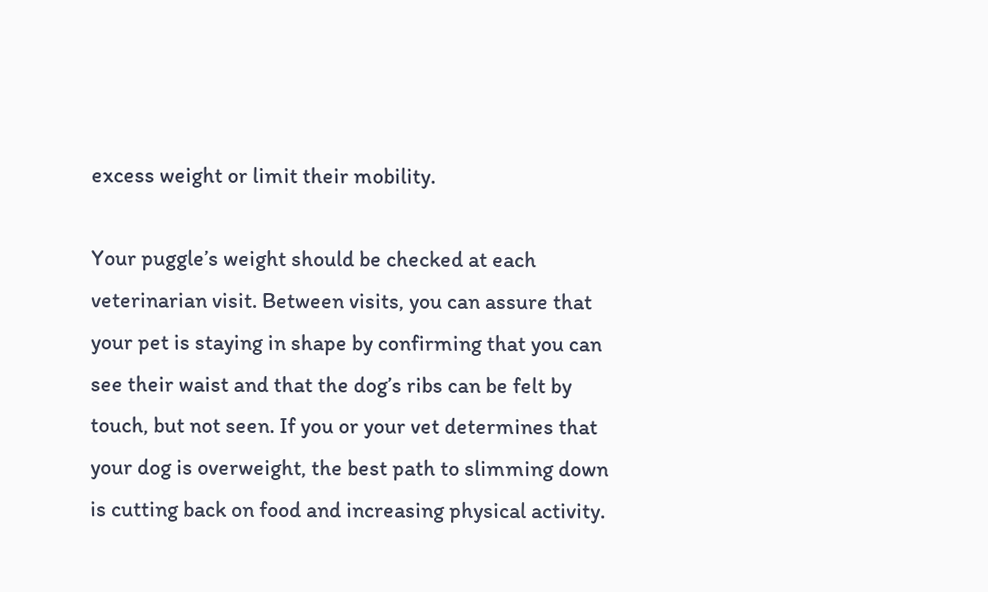excess weight or limit their mobility.

Your puggle’s weight should be checked at each veterinarian visit. Between visits, you can assure that your pet is staying in shape by confirming that you can see their waist and that the dog’s ribs can be felt by touch, but not seen. If you or your vet determines that your dog is overweight, the best path to slimming down is cutting back on food and increasing physical activity.